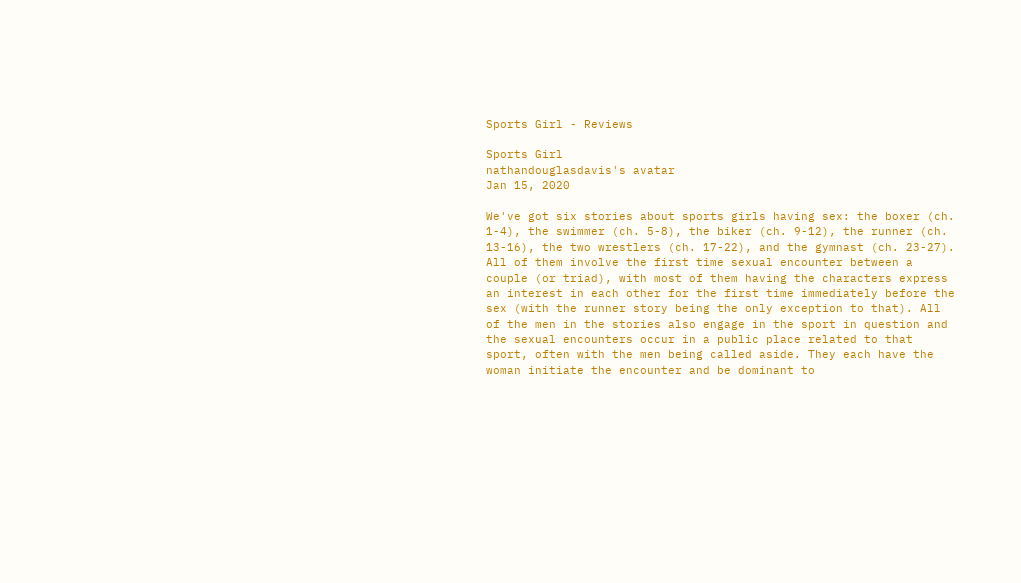Sports Girl - Reviews

Sports Girl
nathandouglasdavis's avatar
Jan 15, 2020

We've got six stories about sports girls having sex: the boxer (ch. 1-4), the swimmer (ch. 5-8), the biker (ch. 9-12), the runner (ch. 13-16), the two wrestlers (ch. 17-22), and the gymnast (ch. 23-27). All of them involve the first time sexual encounter between a couple (or triad), with most of them having the characters express an interest in each other for the first time immediately before the sex (with the runner story being the only exception to that). All of the men in the stories also engage in the sport in question and the sexual encounters occur in a public place related to that sport, often with the men being called aside. They each have the woman initiate the encounter and be dominant to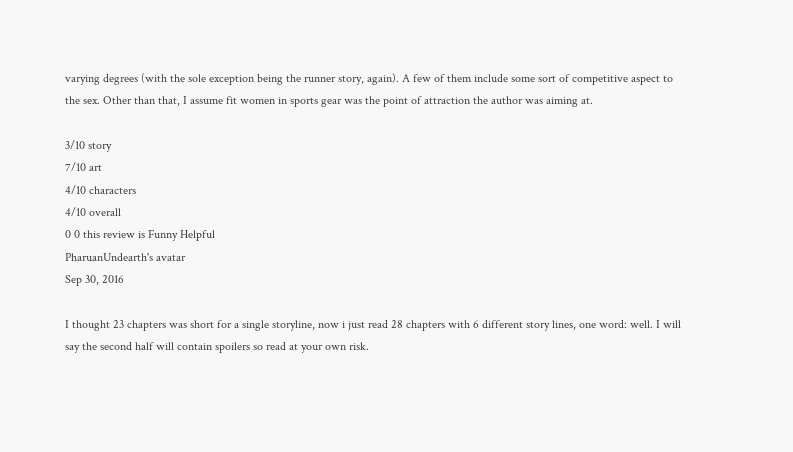varying degrees (with the sole exception being the runner story, again). A few of them include some sort of competitive aspect to the sex. Other than that, I assume fit women in sports gear was the point of attraction the author was aiming at.

3/10 story
7/10 art
4/10 characters
4/10 overall
0 0 this review is Funny Helpful
PharuanUndearth's avatar
Sep 30, 2016

I thought 23 chapters was short for a single storyline, now i just read 28 chapters with 6 different story lines, one word: well. I will say the second half will contain spoilers so read at your own risk.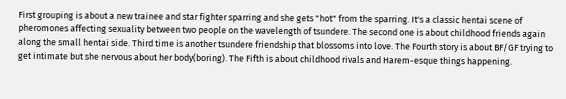First grouping is about a new trainee and star fighter sparring and she gets "hot" from the sparring. It's a classic hentai scene of pheromones affecting sexuality between two people on the wavelength of tsundere. The second one is about childhood friends again along the small hentai side. Third time is another tsundere friendship that blossoms into love. The Fourth story is about BF/GF trying to get intimate but she nervous about her body(boring). The Fifth is about childhood rivals and Harem-esque things happening.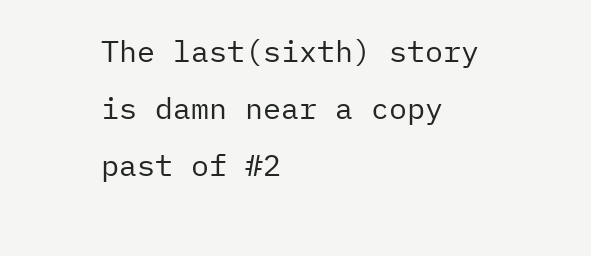The last(sixth) story is damn near a copy past of #2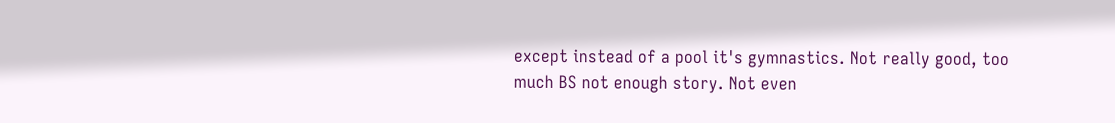except instead of a pool it's gymnastics. Not really good, too much BS not enough story. Not even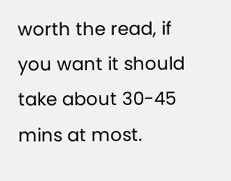worth the read, if you want it should take about 30-45 mins at most.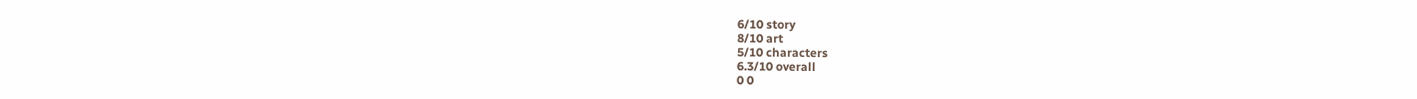6/10 story
8/10 art
5/10 characters
6.3/10 overall
0 0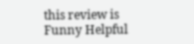this review is Funny Helpful